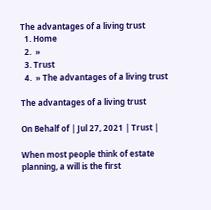The advantages of a living trust
  1. Home
  2.  »
  3. Trust
  4.  » The advantages of a living trust

The advantages of a living trust

On Behalf of | Jul 27, 2021 | Trust |

When most people think of estate planning, a will is the first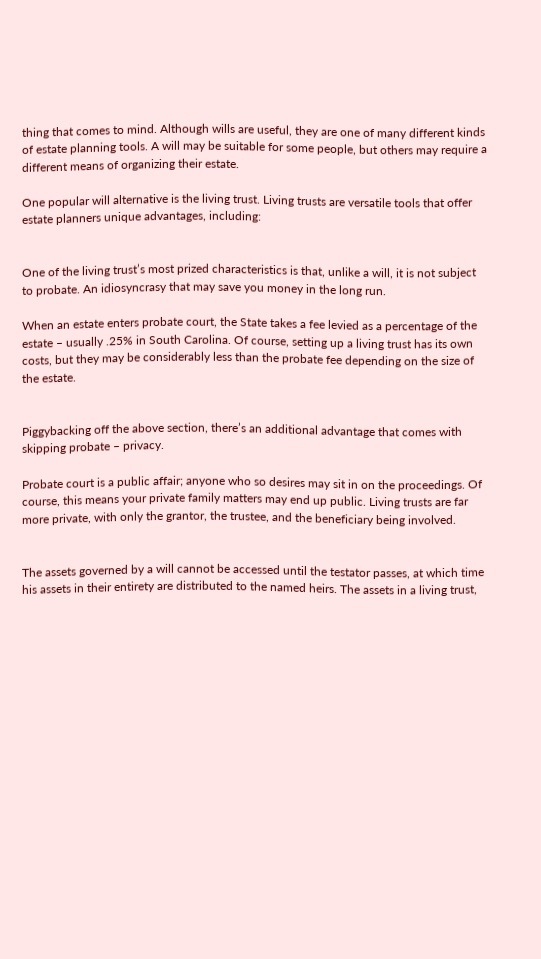thing that comes to mind. Although wills are useful, they are one of many different kinds of estate planning tools. A will may be suitable for some people, but others may require a different means of organizing their estate.

One popular will alternative is the living trust. Living trusts are versatile tools that offer estate planners unique advantages, including:


One of the living trust’s most prized characteristics is that, unlike a will, it is not subject to probate. An idiosyncrasy that may save you money in the long run.

When an estate enters probate court, the State takes a fee levied as a percentage of the estate – usually .25% in South Carolina. Of course, setting up a living trust has its own costs, but they may be considerably less than the probate fee depending on the size of the estate.


Piggybacking off the above section, there’s an additional advantage that comes with skipping probate – privacy.

Probate court is a public affair; anyone who so desires may sit in on the proceedings. Of course, this means your private family matters may end up public. Living trusts are far more private, with only the grantor, the trustee, and the beneficiary being involved.


The assets governed by a will cannot be accessed until the testator passes, at which time his assets in their entirety are distributed to the named heirs. The assets in a living trust,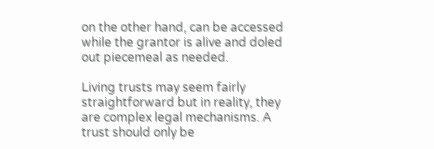on the other hand, can be accessed while the grantor is alive and doled out piecemeal as needed.

Living trusts may seem fairly straightforward but in reality, they are complex legal mechanisms. A trust should only be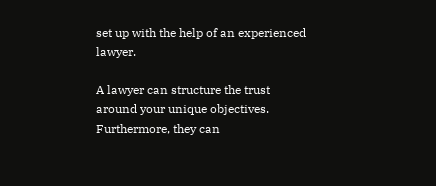set up with the help of an experienced lawyer.

A lawyer can structure the trust around your unique objectives. Furthermore, they can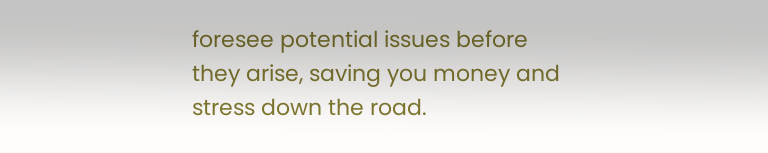foresee potential issues before they arise, saving you money and stress down the road.